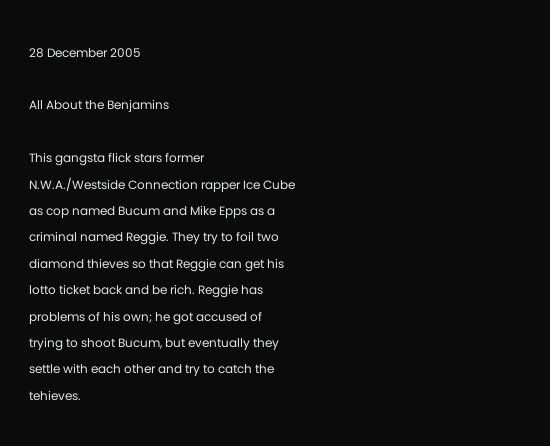28 December 2005

All About the Benjamins

This gangsta flick stars former N.W.A./Westside Connection rapper Ice Cube as cop named Bucum and Mike Epps as a criminal named Reggie. They try to foil two diamond thieves so that Reggie can get his lotto ticket back and be rich. Reggie has problems of his own; he got accused of trying to shoot Bucum, but eventually they settle with each other and try to catch the tehieves.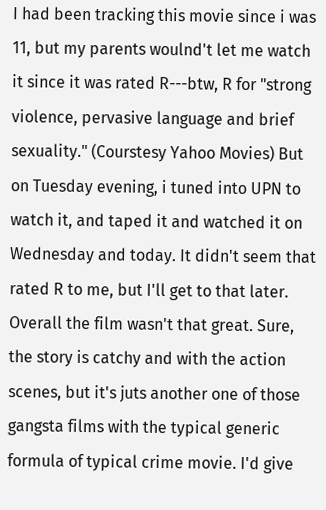I had been tracking this movie since i was 11, but my parents woulnd't let me watch it since it was rated R---btw, R for "strong violence, pervasive language and brief sexuality." (Courstesy Yahoo Movies) But on Tuesday evening, i tuned into UPN to watch it, and taped it and watched it on Wednesday and today. It didn't seem that rated R to me, but I'll get to that later. Overall the film wasn't that great. Sure, the story is catchy and with the action scenes, but it's juts another one of those gangsta films with the typical generic formula of typical crime movie. I'd give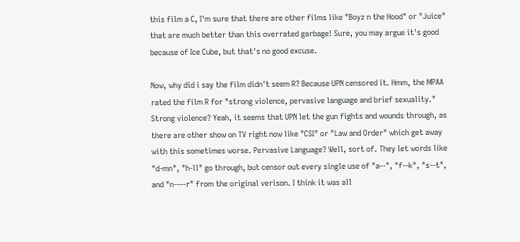this film a C, I'm sure that there are other films like "Boyz n the Hood" or "Juice" that are much better than this overrated garbage! Sure, you may argue it's good because of Ice Cube, but that's no good excuse.

Now, why did i say the film didn't seem R? Because UPN censored it. Hmm, the MPAA rated the film R for "strong violence, pervasive language and brief sexuality." Strong violence? Yeah, it seems that UPN let the gun fights and wounds through, as there are other show on TV right now like "CSI" or "Law and Order" which get away with this sometimes worse. Pervasive Language? Well, sort of. They let words like "d-mn", "h-ll" go through, but censor out every single use of "a--", "f--k", "s--t", and "n----r" from the original verison. I think it was all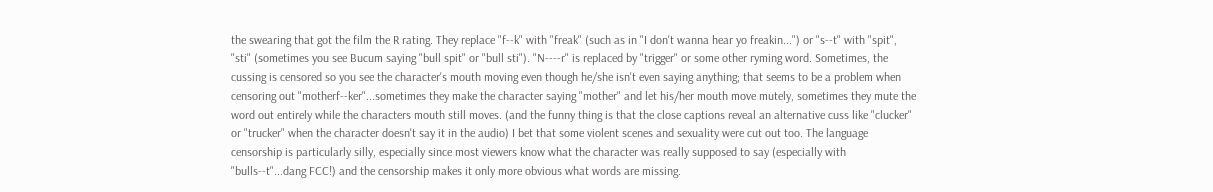the swearing that got the film the R rating. They replace "f--k" with "freak" (such as in "I don't wanna hear yo freakin...") or "s--t" with "spit", "sti" (sometimes you see Bucum saying "bull spit" or "bull sti"). "N----r" is replaced by "trigger" or some other ryming word. Sometimes, the cussing is censored so you see the character's mouth moving even though he/she isn't even saying anything; that seems to be a problem when censoring out "motherf--ker"...sometimes they make the character saying "mother" and let his/her mouth move mutely, sometimes they mute the word out entirely while the characters mouth still moves. (and the funny thing is that the close captions reveal an alternative cuss like "clucker" or "trucker" when the character doesn't say it in the audio) I bet that some violent scenes and sexuality were cut out too. The language censorship is particularly silly, especially since most viewers know what the character was really supposed to say (especially with "bulls--t"...dang FCC!) and the censorship makes it only more obvious what words are missing.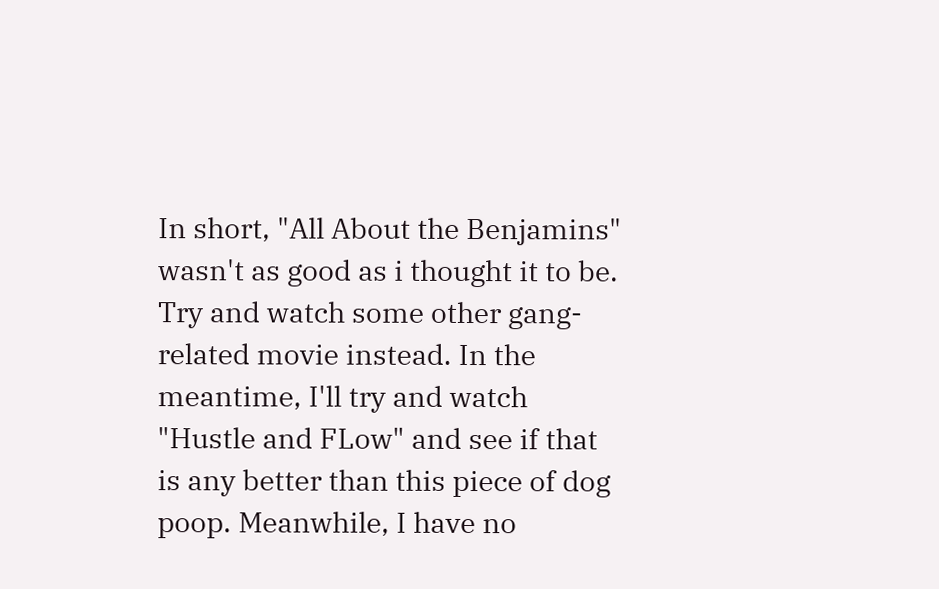In short, "All About the Benjamins" wasn't as good as i thought it to be. Try and watch some other gang-related movie instead. In the meantime, I'll try and watch "Hustle and FLow" and see if that is any better than this piece of dog poop. Meanwhile, I have no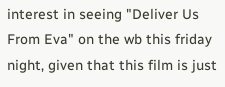interest in seeing "Deliver Us From Eva" on the wb this friday night, given that this film is just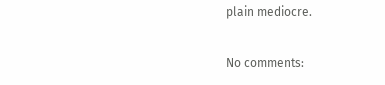plain mediocre.

No comments: